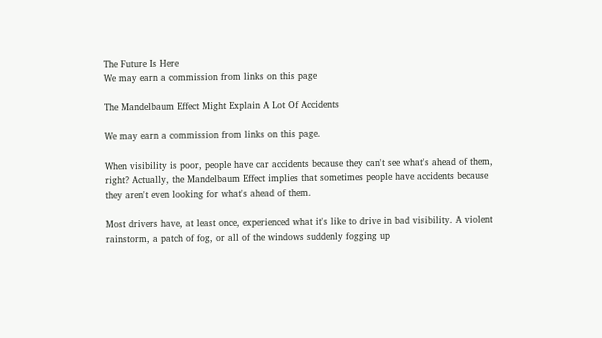The Future Is Here
We may earn a commission from links on this page

The Mandelbaum Effect Might Explain A Lot Of Accidents

We may earn a commission from links on this page.

When visibility is poor, people have car accidents because they can't see what's ahead of them, right? Actually, the Mandelbaum Effect implies that sometimes people have accidents because they aren't even looking for what's ahead of them.

Most drivers have, at least once, experienced what it's like to drive in bad visibility. A violent rainstorm, a patch of fog, or all of the windows suddenly fogging up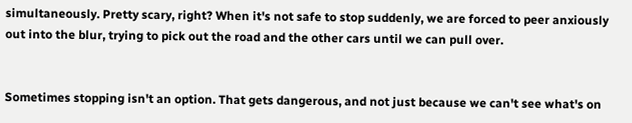simultaneously. Pretty scary, right? When it's not safe to stop suddenly, we are forced to peer anxiously out into the blur, trying to pick out the road and the other cars until we can pull over.


Sometimes stopping isn't an option. That gets dangerous, and not just because we can't see what's on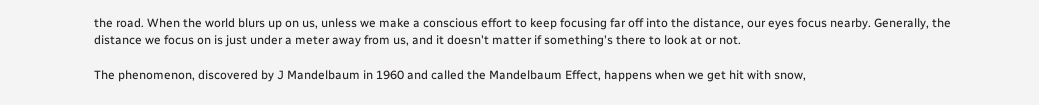the road. When the world blurs up on us, unless we make a conscious effort to keep focusing far off into the distance, our eyes focus nearby. Generally, the distance we focus on is just under a meter away from us, and it doesn't matter if something's there to look at or not.

The phenomenon, discovered by J Mandelbaum in 1960 and called the Mandelbaum Effect, happens when we get hit with snow,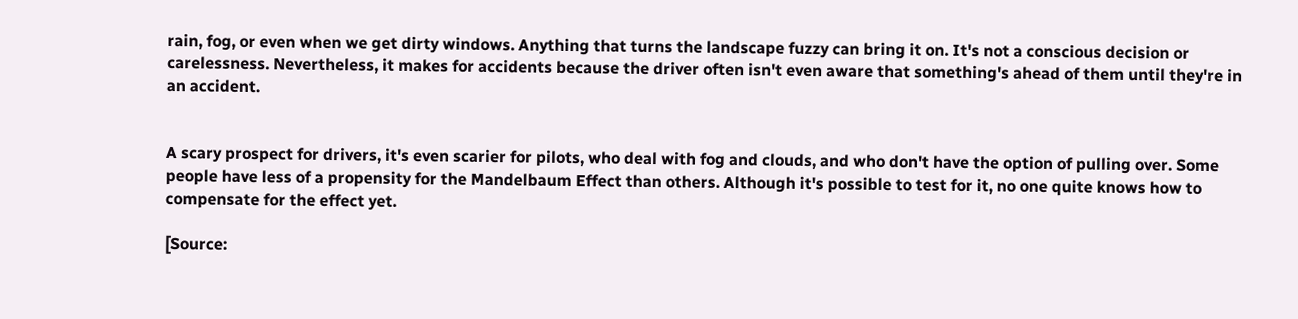rain, fog, or even when we get dirty windows. Anything that turns the landscape fuzzy can bring it on. It's not a conscious decision or carelessness. Nevertheless, it makes for accidents because the driver often isn't even aware that something's ahead of them until they're in an accident.


A scary prospect for drivers, it's even scarier for pilots, who deal with fog and clouds, and who don't have the option of pulling over. Some people have less of a propensity for the Mandelbaum Effect than others. Although it's possible to test for it, no one quite knows how to compensate for the effect yet.

[Source: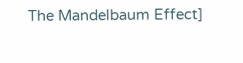The Mandelbaum Effect]